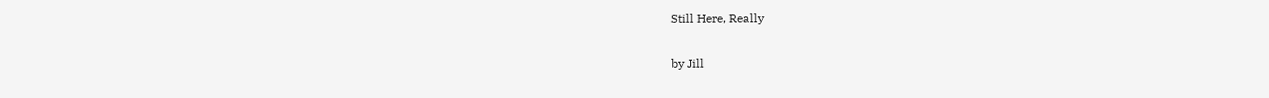Still Here, Really

by Jill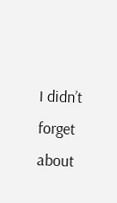I didn’t forget about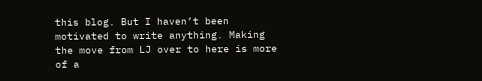this blog. But I haven’t been motivated to write anything. Making the move from LJ over to here is more of a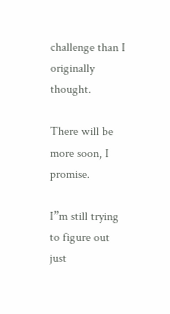challenge than I originally thought.

There will be more soon, I promise.

I”m still trying to figure out just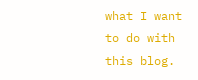what I want to do with this blog.